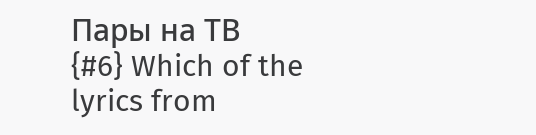Пары на ТВ {#6} Which of the lyrics from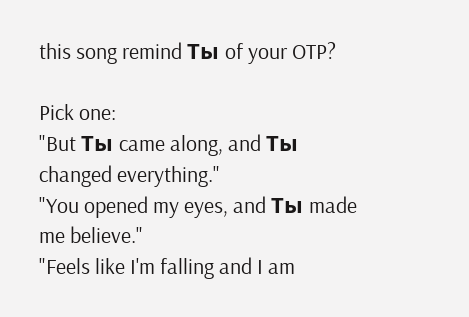this song remind Ты of your OTP?

Pick one:
"But Ты came along, and Ты changed everything."
"You opened my eyes, and Ты made me believe."
"Feels like I'm falling and I am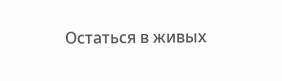Остаться в живых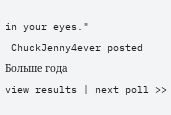in your eyes."
 ChuckJenny4ever posted Больше года
view results | next poll >>